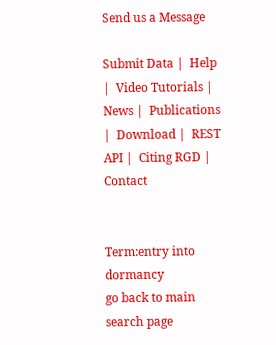Send us a Message

Submit Data |  Help |  Video Tutorials |  News |  Publications |  Download |  REST API |  Citing RGD |  Contact


Term:entry into dormancy
go back to main search page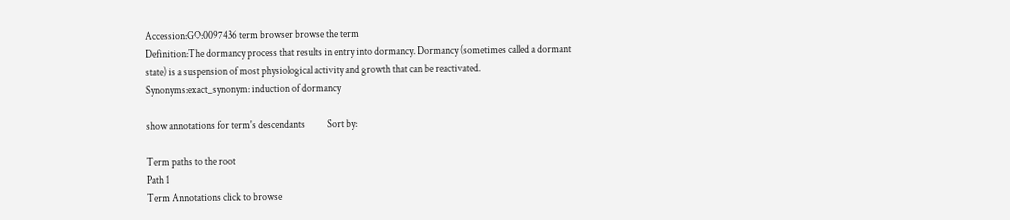Accession:GO:0097436 term browser browse the term
Definition:The dormancy process that results in entry into dormancy. Dormancy (sometimes called a dormant state) is a suspension of most physiological activity and growth that can be reactivated.
Synonyms:exact_synonym: induction of dormancy

show annotations for term's descendants           Sort by:

Term paths to the root
Path 1
Term Annotations click to browse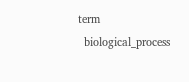term
  biological_process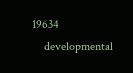19634
    developmental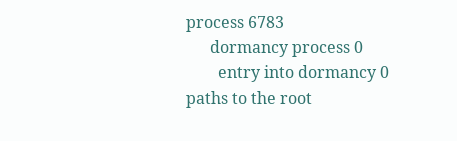process 6783
      dormancy process 0
        entry into dormancy 0
paths to the root